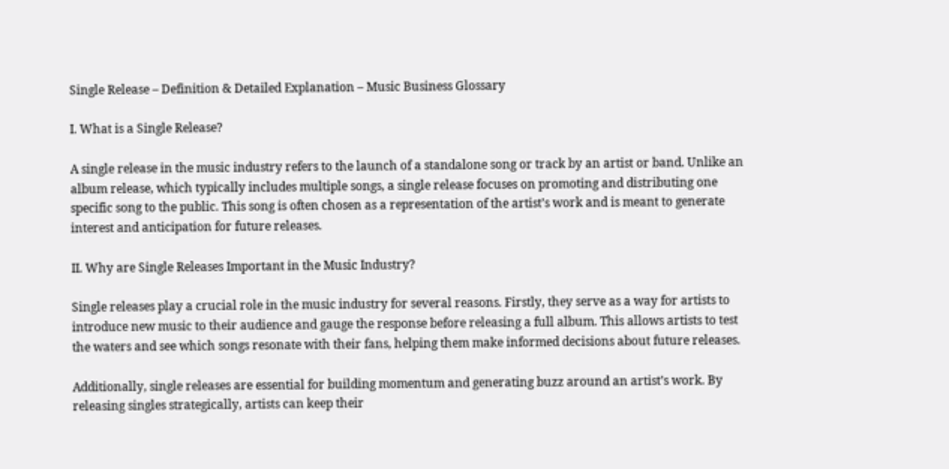Single Release – Definition & Detailed Explanation – Music Business Glossary

I. What is a Single Release?

A single release in the music industry refers to the launch of a standalone song or track by an artist or band. Unlike an album release, which typically includes multiple songs, a single release focuses on promoting and distributing one specific song to the public. This song is often chosen as a representation of the artist’s work and is meant to generate interest and anticipation for future releases.

II. Why are Single Releases Important in the Music Industry?

Single releases play a crucial role in the music industry for several reasons. Firstly, they serve as a way for artists to introduce new music to their audience and gauge the response before releasing a full album. This allows artists to test the waters and see which songs resonate with their fans, helping them make informed decisions about future releases.

Additionally, single releases are essential for building momentum and generating buzz around an artist’s work. By releasing singles strategically, artists can keep their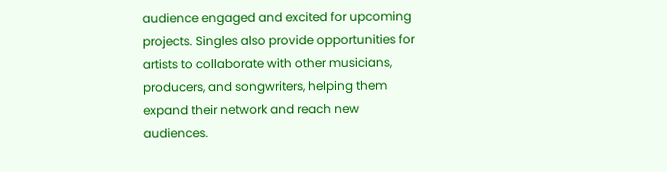audience engaged and excited for upcoming projects. Singles also provide opportunities for artists to collaborate with other musicians, producers, and songwriters, helping them expand their network and reach new audiences.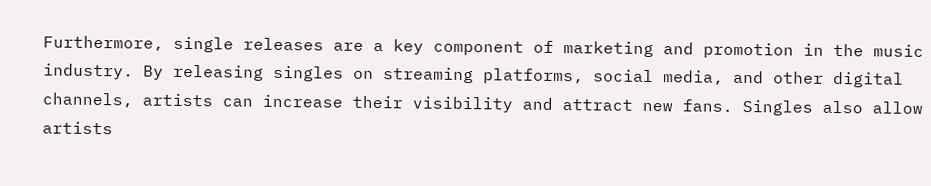Furthermore, single releases are a key component of marketing and promotion in the music industry. By releasing singles on streaming platforms, social media, and other digital channels, artists can increase their visibility and attract new fans. Singles also allow artists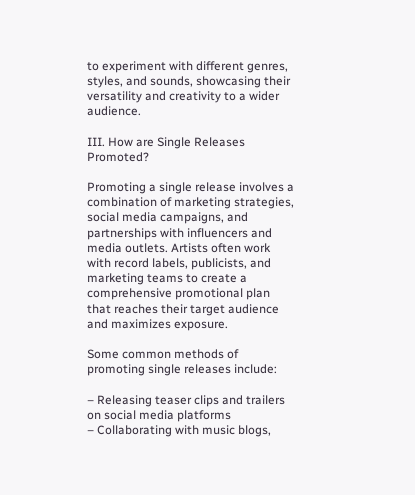to experiment with different genres, styles, and sounds, showcasing their versatility and creativity to a wider audience.

III. How are Single Releases Promoted?

Promoting a single release involves a combination of marketing strategies, social media campaigns, and partnerships with influencers and media outlets. Artists often work with record labels, publicists, and marketing teams to create a comprehensive promotional plan that reaches their target audience and maximizes exposure.

Some common methods of promoting single releases include:

– Releasing teaser clips and trailers on social media platforms
– Collaborating with music blogs,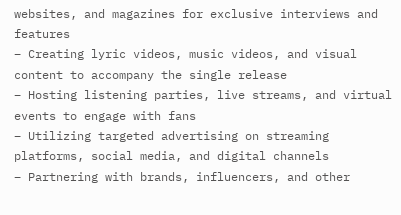websites, and magazines for exclusive interviews and features
– Creating lyric videos, music videos, and visual content to accompany the single release
– Hosting listening parties, live streams, and virtual events to engage with fans
– Utilizing targeted advertising on streaming platforms, social media, and digital channels
– Partnering with brands, influencers, and other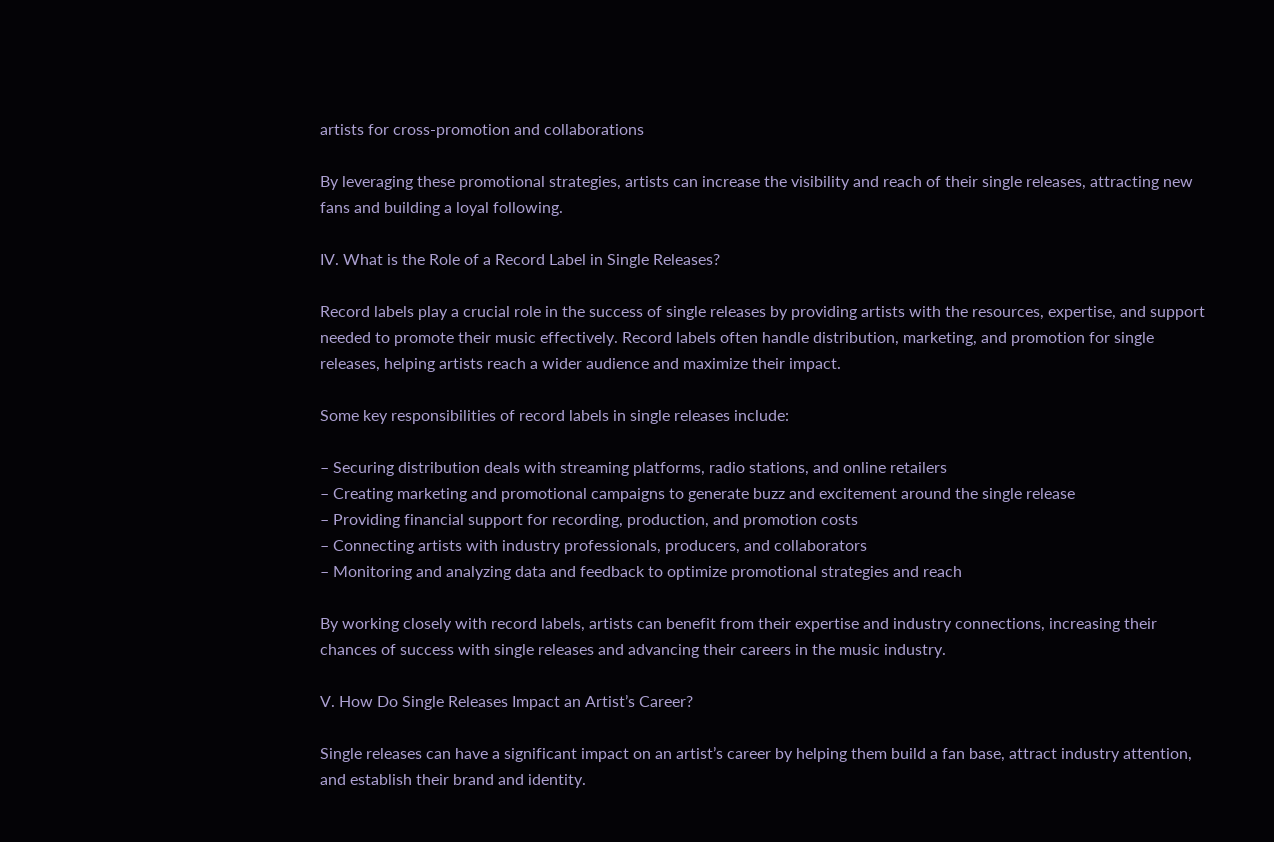artists for cross-promotion and collaborations

By leveraging these promotional strategies, artists can increase the visibility and reach of their single releases, attracting new fans and building a loyal following.

IV. What is the Role of a Record Label in Single Releases?

Record labels play a crucial role in the success of single releases by providing artists with the resources, expertise, and support needed to promote their music effectively. Record labels often handle distribution, marketing, and promotion for single releases, helping artists reach a wider audience and maximize their impact.

Some key responsibilities of record labels in single releases include:

– Securing distribution deals with streaming platforms, radio stations, and online retailers
– Creating marketing and promotional campaigns to generate buzz and excitement around the single release
– Providing financial support for recording, production, and promotion costs
– Connecting artists with industry professionals, producers, and collaborators
– Monitoring and analyzing data and feedback to optimize promotional strategies and reach

By working closely with record labels, artists can benefit from their expertise and industry connections, increasing their chances of success with single releases and advancing their careers in the music industry.

V. How Do Single Releases Impact an Artist’s Career?

Single releases can have a significant impact on an artist’s career by helping them build a fan base, attract industry attention, and establish their brand and identity.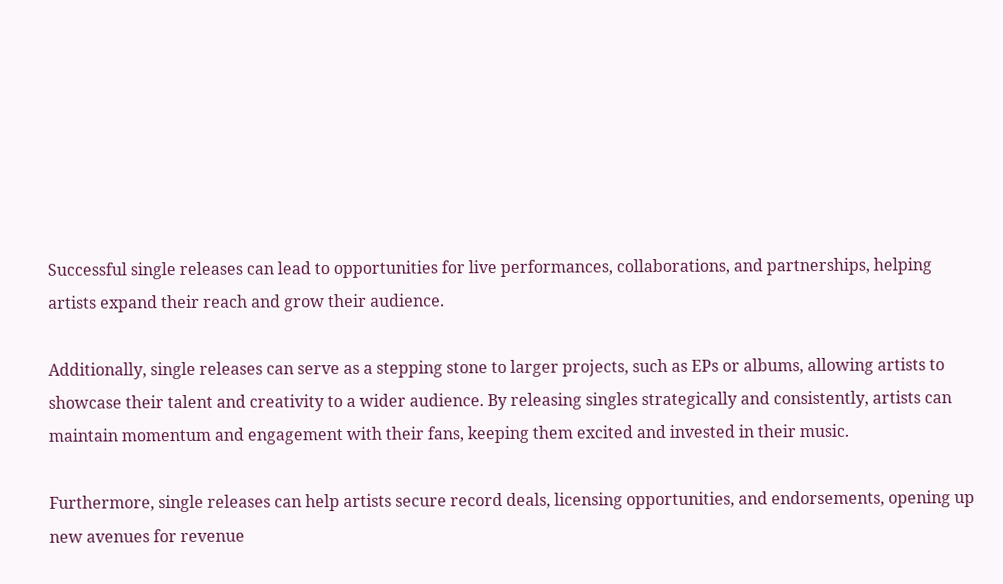Successful single releases can lead to opportunities for live performances, collaborations, and partnerships, helping artists expand their reach and grow their audience.

Additionally, single releases can serve as a stepping stone to larger projects, such as EPs or albums, allowing artists to showcase their talent and creativity to a wider audience. By releasing singles strategically and consistently, artists can maintain momentum and engagement with their fans, keeping them excited and invested in their music.

Furthermore, single releases can help artists secure record deals, licensing opportunities, and endorsements, opening up new avenues for revenue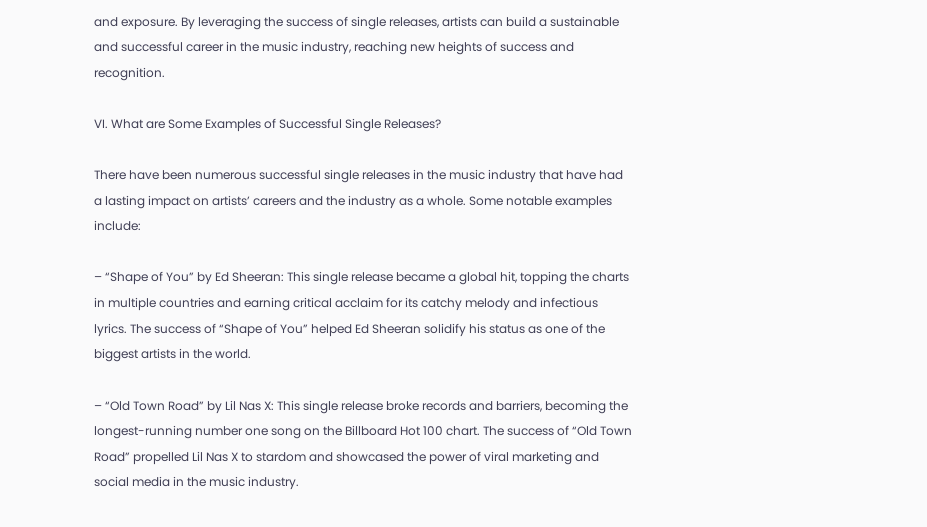and exposure. By leveraging the success of single releases, artists can build a sustainable and successful career in the music industry, reaching new heights of success and recognition.

VI. What are Some Examples of Successful Single Releases?

There have been numerous successful single releases in the music industry that have had a lasting impact on artists’ careers and the industry as a whole. Some notable examples include:

– “Shape of You” by Ed Sheeran: This single release became a global hit, topping the charts in multiple countries and earning critical acclaim for its catchy melody and infectious lyrics. The success of “Shape of You” helped Ed Sheeran solidify his status as one of the biggest artists in the world.

– “Old Town Road” by Lil Nas X: This single release broke records and barriers, becoming the longest-running number one song on the Billboard Hot 100 chart. The success of “Old Town Road” propelled Lil Nas X to stardom and showcased the power of viral marketing and social media in the music industry.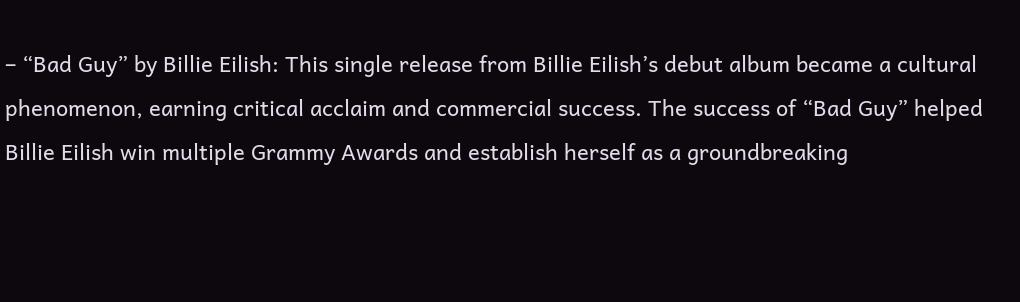– “Bad Guy” by Billie Eilish: This single release from Billie Eilish’s debut album became a cultural phenomenon, earning critical acclaim and commercial success. The success of “Bad Guy” helped Billie Eilish win multiple Grammy Awards and establish herself as a groundbreaking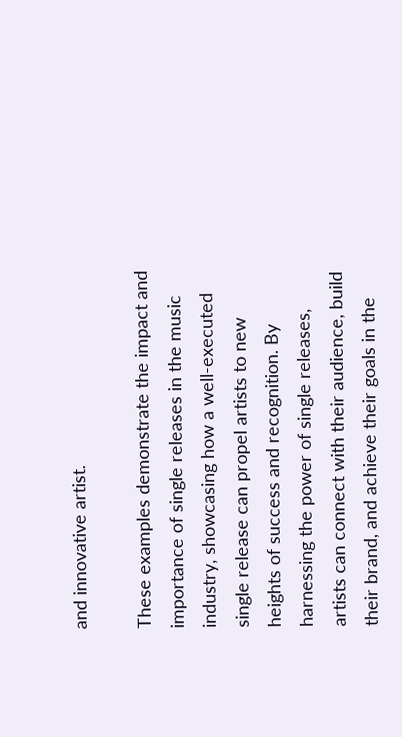and innovative artist.

These examples demonstrate the impact and importance of single releases in the music industry, showcasing how a well-executed single release can propel artists to new heights of success and recognition. By harnessing the power of single releases, artists can connect with their audience, build their brand, and achieve their goals in the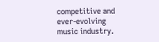competitive and ever-evolving music industry.